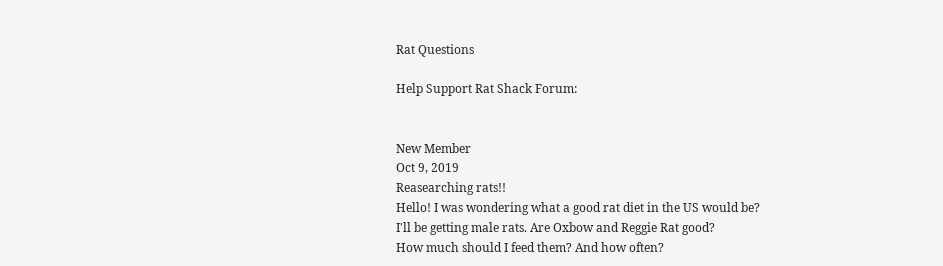Rat Questions

Help Support Rat Shack Forum:


New Member
Oct 9, 2019
Reasearching rats!!
Hello! I was wondering what a good rat diet in the US would be?
I'll be getting male rats. Are Oxbow and Reggie Rat good?
How much should I feed them? And how often?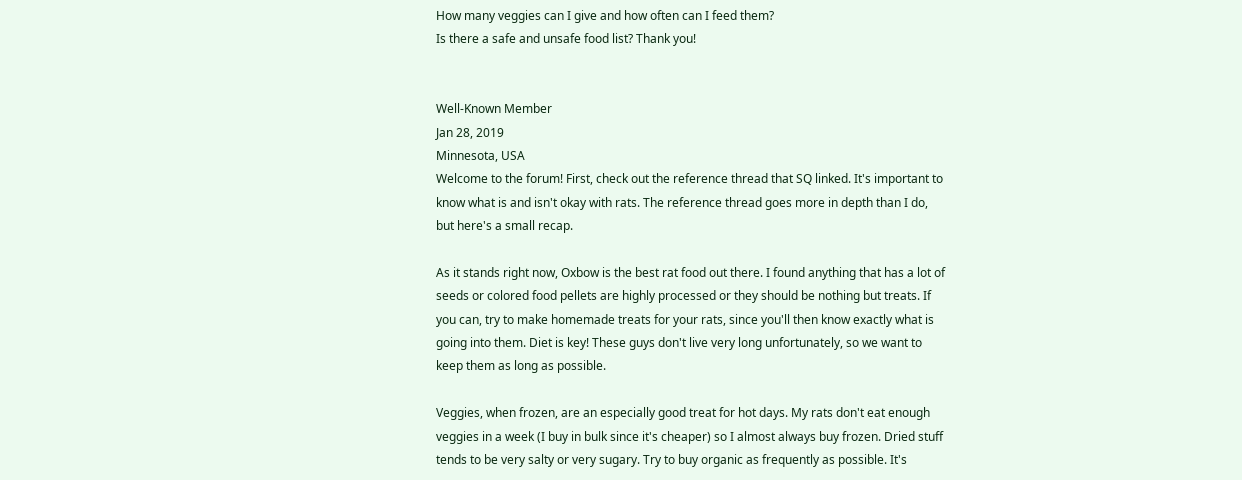How many veggies can I give and how often can I feed them?
Is there a safe and unsafe food list? Thank you!


Well-Known Member
Jan 28, 2019
Minnesota, USA
Welcome to the forum! First, check out the reference thread that SQ linked. It's important to know what is and isn't okay with rats. The reference thread goes more in depth than I do, but here's a small recap.

As it stands right now, Oxbow is the best rat food out there. I found anything that has a lot of seeds or colored food pellets are highly processed or they should be nothing but treats. If you can, try to make homemade treats for your rats, since you'll then know exactly what is going into them. Diet is key! These guys don't live very long unfortunately, so we want to keep them as long as possible.

Veggies, when frozen, are an especially good treat for hot days. My rats don't eat enough veggies in a week (I buy in bulk since it's cheaper) so I almost always buy frozen. Dried stuff tends to be very salty or very sugary. Try to buy organic as frequently as possible. It's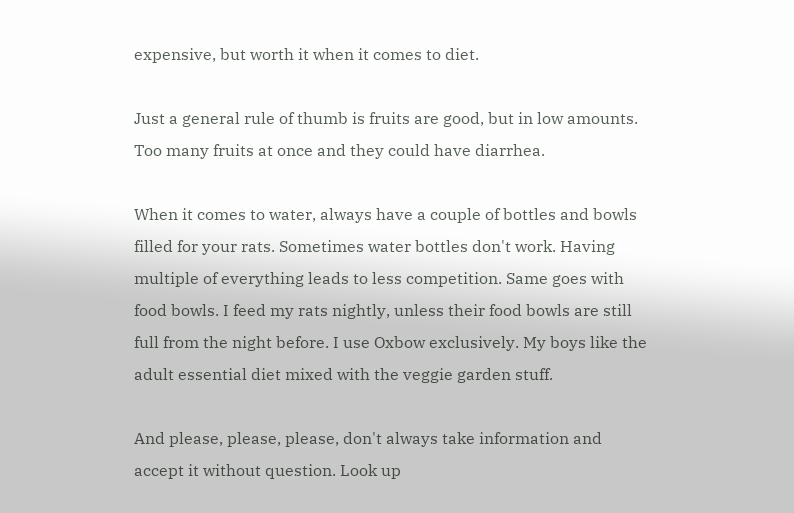expensive, but worth it when it comes to diet.

Just a general rule of thumb is fruits are good, but in low amounts. Too many fruits at once and they could have diarrhea.

When it comes to water, always have a couple of bottles and bowls filled for your rats. Sometimes water bottles don't work. Having multiple of everything leads to less competition. Same goes with food bowls. I feed my rats nightly, unless their food bowls are still full from the night before. I use Oxbow exclusively. My boys like the adult essential diet mixed with the veggie garden stuff.

And please, please, please, don't always take information and accept it without question. Look up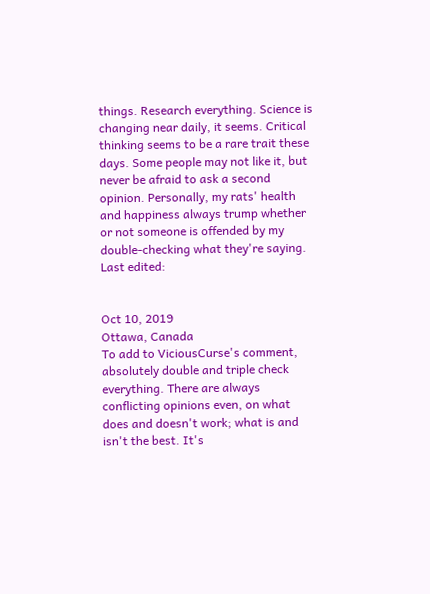things. Research everything. Science is changing near daily, it seems. Critical thinking seems to be a rare trait these days. Some people may not like it, but never be afraid to ask a second opinion. Personally, my rats' health and happiness always trump whether or not someone is offended by my double-checking what they're saying.
Last edited:


Oct 10, 2019
Ottawa, Canada
To add to ViciousCurse's comment, absolutely double and triple check everything. There are always conflicting opinions even, on what does and doesn't work; what is and isn't the best. It's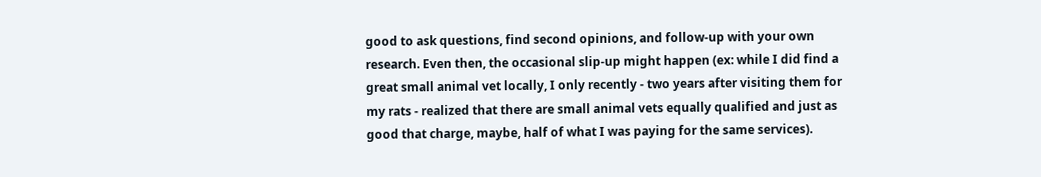good to ask questions, find second opinions, and follow-up with your own research. Even then, the occasional slip-up might happen (ex: while I did find a great small animal vet locally, I only recently - two years after visiting them for my rats - realized that there are small animal vets equally qualified and just as good that charge, maybe, half of what I was paying for the same services).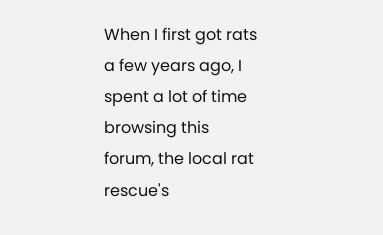When I first got rats a few years ago, I spent a lot of time browsing this forum, the local rat rescue's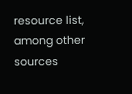resource list, among other sources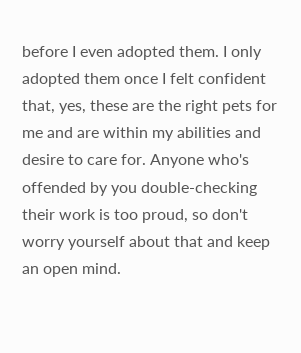before I even adopted them. I only adopted them once I felt confident that, yes, these are the right pets for me and are within my abilities and desire to care for. Anyone who's offended by you double-checking their work is too proud, so don't worry yourself about that and keep an open mind.